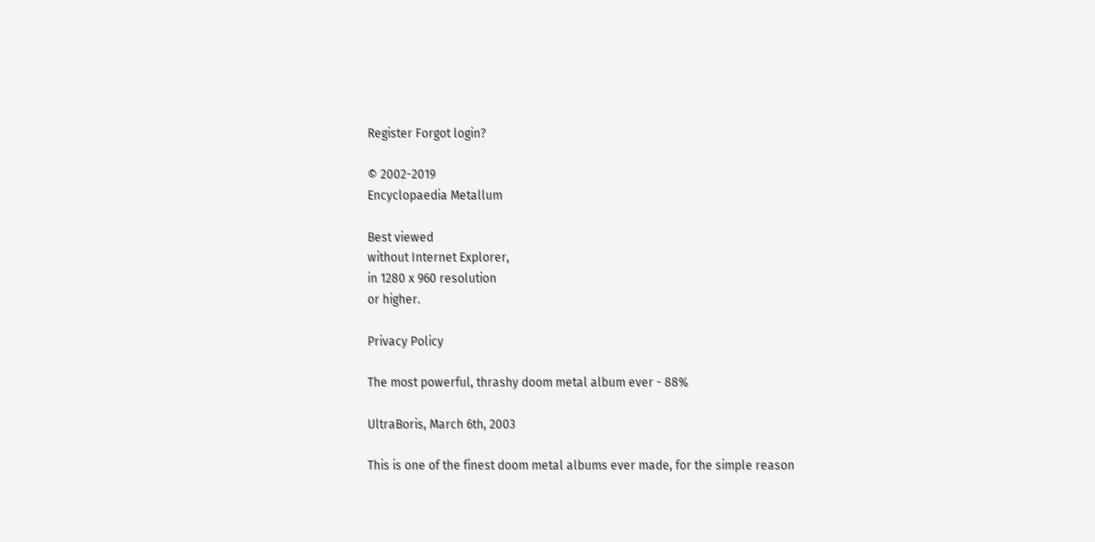Register Forgot login?

© 2002-2019
Encyclopaedia Metallum

Best viewed
without Internet Explorer,
in 1280 x 960 resolution
or higher.

Privacy Policy

The most powerful, thrashy doom metal album ever - 88%

UltraBoris, March 6th, 2003

This is one of the finest doom metal albums ever made, for the simple reason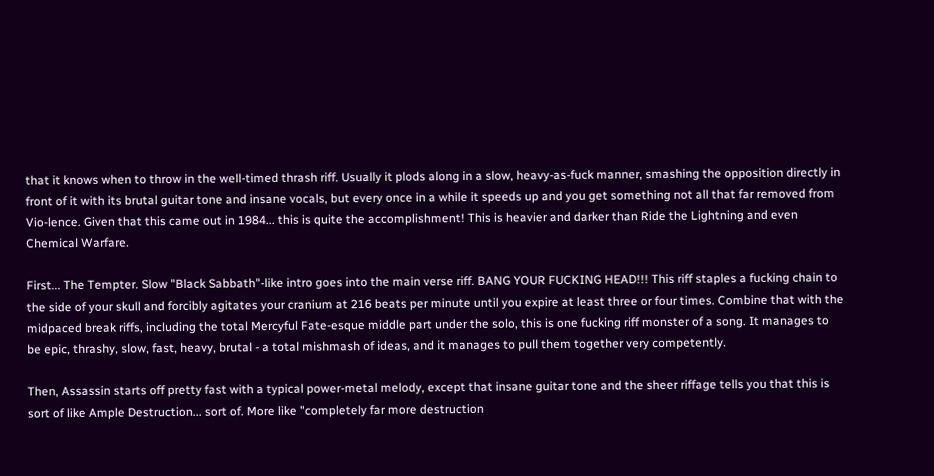that it knows when to throw in the well-timed thrash riff. Usually it plods along in a slow, heavy-as-fuck manner, smashing the opposition directly in front of it with its brutal guitar tone and insane vocals, but every once in a while it speeds up and you get something not all that far removed from Vio-lence. Given that this came out in 1984... this is quite the accomplishment! This is heavier and darker than Ride the Lightning and even Chemical Warfare.

First... The Tempter. Slow "Black Sabbath"-like intro goes into the main verse riff. BANG YOUR FUCKING HEAD!!! This riff staples a fucking chain to the side of your skull and forcibly agitates your cranium at 216 beats per minute until you expire at least three or four times. Combine that with the midpaced break riffs, including the total Mercyful Fate-esque middle part under the solo, this is one fucking riff monster of a song. It manages to be epic, thrashy, slow, fast, heavy, brutal - a total mishmash of ideas, and it manages to pull them together very competently.

Then, Assassin starts off pretty fast with a typical power-metal melody, except that insane guitar tone and the sheer riffage tells you that this is sort of like Ample Destruction... sort of. More like "completely far more destruction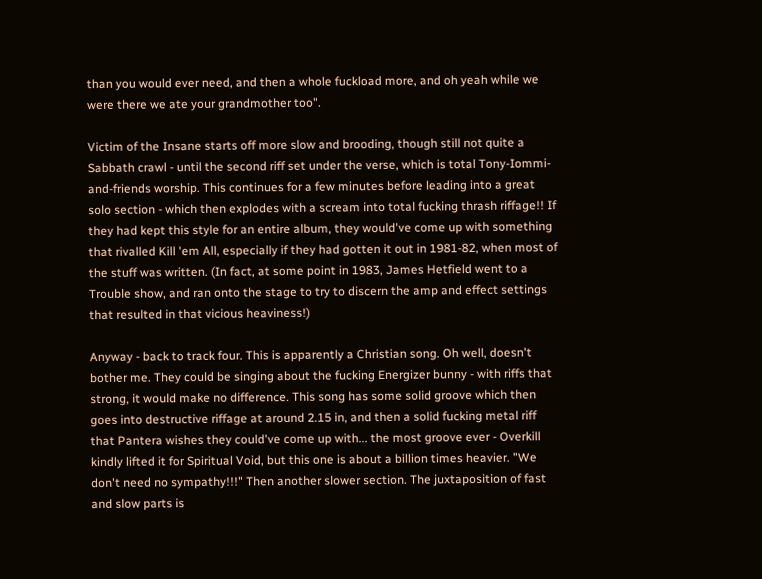than you would ever need, and then a whole fuckload more, and oh yeah while we were there we ate your grandmother too".

Victim of the Insane starts off more slow and brooding, though still not quite a Sabbath crawl - until the second riff set under the verse, which is total Tony-Iommi-and-friends worship. This continues for a few minutes before leading into a great solo section - which then explodes with a scream into total fucking thrash riffage!! If they had kept this style for an entire album, they would've come up with something that rivalled Kill 'em All, especially if they had gotten it out in 1981-82, when most of the stuff was written. (In fact, at some point in 1983, James Hetfield went to a Trouble show, and ran onto the stage to try to discern the amp and effect settings that resulted in that vicious heaviness!)

Anyway - back to track four. This is apparently a Christian song. Oh well, doesn't bother me. They could be singing about the fucking Energizer bunny - with riffs that strong, it would make no difference. This song has some solid groove which then goes into destructive riffage at around 2.15 in, and then a solid fucking metal riff that Pantera wishes they could've come up with... the most groove ever - Overkill kindly lifted it for Spiritual Void, but this one is about a billion times heavier. "We don't need no sympathy!!!" Then another slower section. The juxtaposition of fast and slow parts is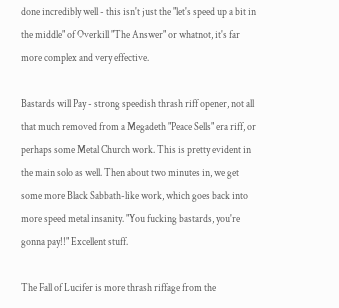done incredibly well - this isn't just the "let's speed up a bit in the middle" of Overkill "The Answer" or whatnot, it's far more complex and very effective.

Bastards will Pay - strong speedish thrash riff opener, not all that much removed from a Megadeth "Peace Sells" era riff, or perhaps some Metal Church work. This is pretty evident in the main solo as well. Then about two minutes in, we get some more Black Sabbath-like work, which goes back into more speed metal insanity. "You fucking bastards, you're gonna pay!!" Excellent stuff.

The Fall of Lucifer is more thrash riffage from the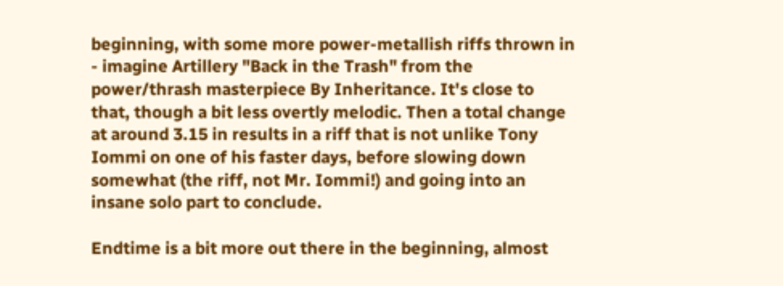beginning, with some more power-metallish riffs thrown in - imagine Artillery "Back in the Trash" from the power/thrash masterpiece By Inheritance. It's close to that, though a bit less overtly melodic. Then a total change at around 3.15 in results in a riff that is not unlike Tony Iommi on one of his faster days, before slowing down somewhat (the riff, not Mr. Iommi!) and going into an insane solo part to conclude.

Endtime is a bit more out there in the beginning, almost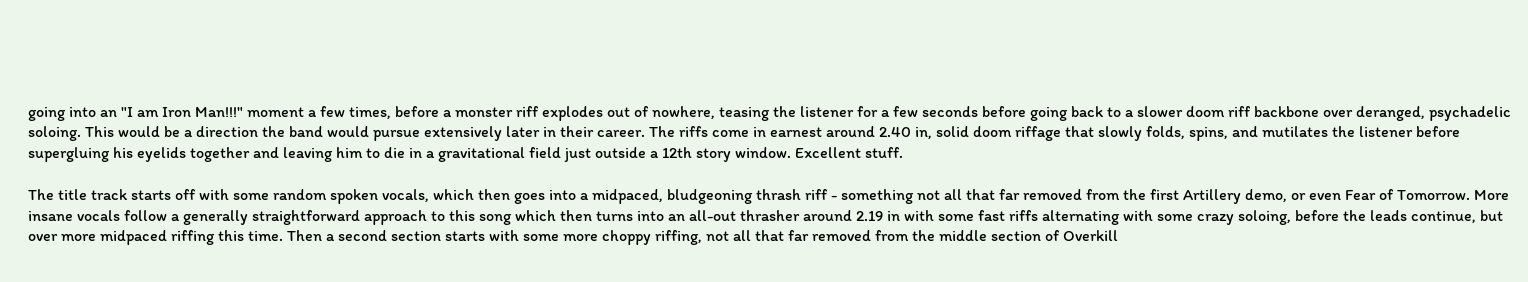going into an "I am Iron Man!!!" moment a few times, before a monster riff explodes out of nowhere, teasing the listener for a few seconds before going back to a slower doom riff backbone over deranged, psychadelic soloing. This would be a direction the band would pursue extensively later in their career. The riffs come in earnest around 2.40 in, solid doom riffage that slowly folds, spins, and mutilates the listener before supergluing his eyelids together and leaving him to die in a gravitational field just outside a 12th story window. Excellent stuff.

The title track starts off with some random spoken vocals, which then goes into a midpaced, bludgeoning thrash riff - something not all that far removed from the first Artillery demo, or even Fear of Tomorrow. More insane vocals follow a generally straightforward approach to this song which then turns into an all-out thrasher around 2.19 in with some fast riffs alternating with some crazy soloing, before the leads continue, but over more midpaced riffing this time. Then a second section starts with some more choppy riffing, not all that far removed from the middle section of Overkill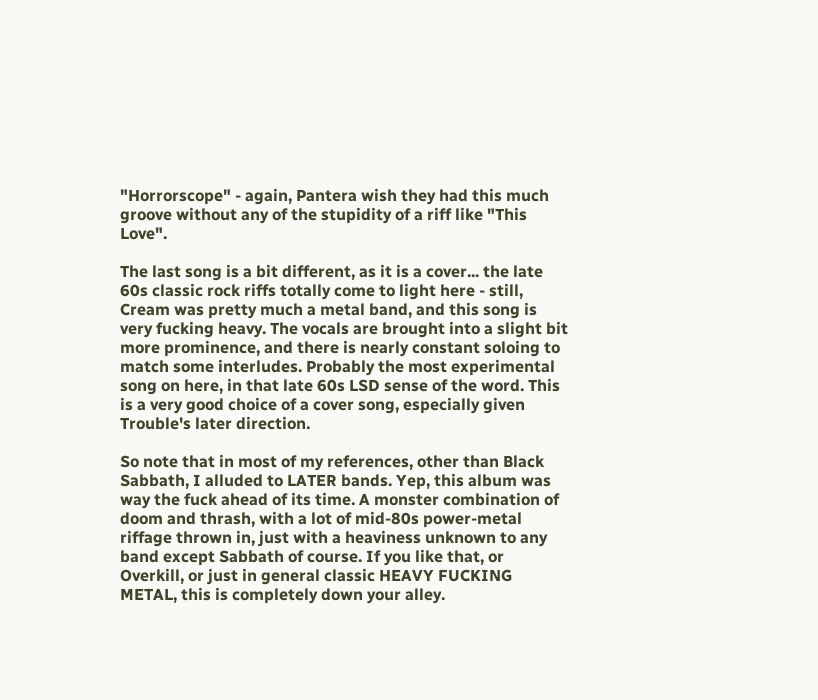"Horrorscope" - again, Pantera wish they had this much groove without any of the stupidity of a riff like "This Love".

The last song is a bit different, as it is a cover... the late 60s classic rock riffs totally come to light here - still, Cream was pretty much a metal band, and this song is very fucking heavy. The vocals are brought into a slight bit more prominence, and there is nearly constant soloing to match some interludes. Probably the most experimental song on here, in that late 60s LSD sense of the word. This is a very good choice of a cover song, especially given Trouble's later direction.

So note that in most of my references, other than Black Sabbath, I alluded to LATER bands. Yep, this album was way the fuck ahead of its time. A monster combination of doom and thrash, with a lot of mid-80s power-metal riffage thrown in, just with a heaviness unknown to any band except Sabbath of course. If you like that, or Overkill, or just in general classic HEAVY FUCKING METAL, this is completely down your alley.